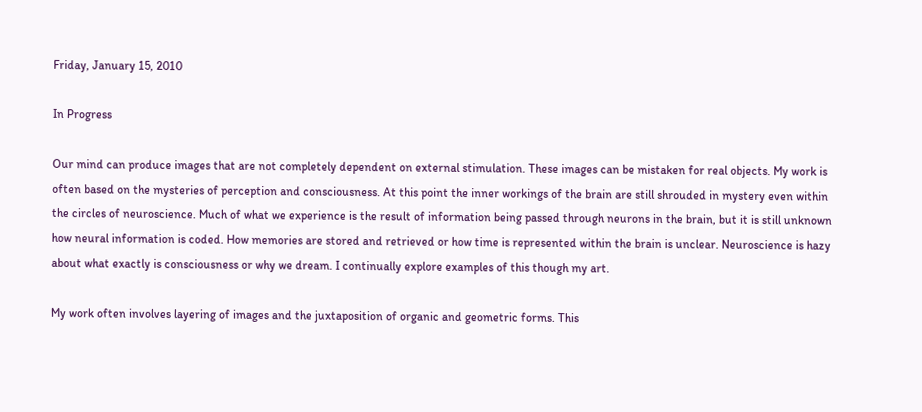Friday, January 15, 2010

In Progress

Our mind can produce images that are not completely dependent on external stimulation. These images can be mistaken for real objects. My work is often based on the mysteries of perception and consciousness. At this point the inner workings of the brain are still shrouded in mystery even within the circles of neuroscience. Much of what we experience is the result of information being passed through neurons in the brain, but it is still unknown how neural information is coded. How memories are stored and retrieved or how time is represented within the brain is unclear. Neuroscience is hazy about what exactly is consciousness or why we dream. I continually explore examples of this though my art.

My work often involves layering of images and the juxtaposition of organic and geometric forms. This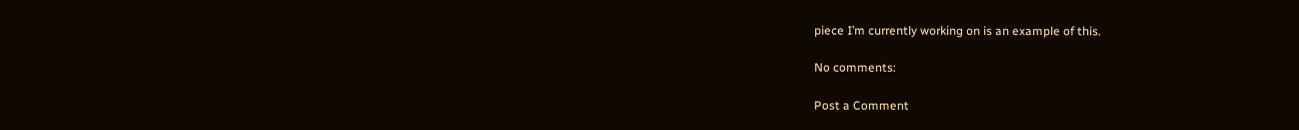piece I’m currently working on is an example of this.

No comments:

Post a Comment